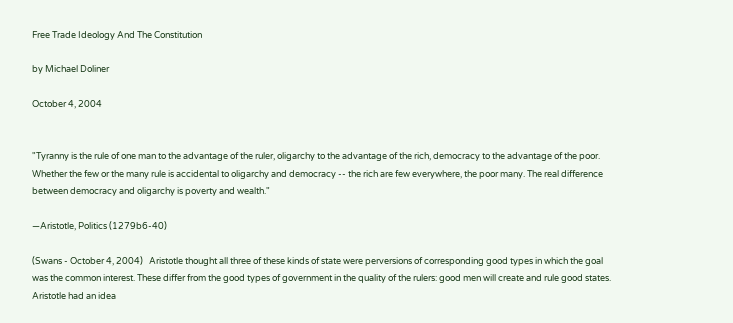Free Trade Ideology And The Constitution

by Michael Doliner

October 4, 2004


"Tyranny is the rule of one man to the advantage of the ruler, oligarchy to the advantage of the rich, democracy to the advantage of the poor. Whether the few or the many rule is accidental to oligarchy and democracy -- the rich are few everywhere, the poor many. The real difference between democracy and oligarchy is poverty and wealth."

—Aristotle, Politics (1279b6-40)

(Swans - October 4, 2004)   Aristotle thought all three of these kinds of state were perversions of corresponding good types in which the goal was the common interest. These differ from the good types of government in the quality of the rulers: good men will create and rule good states. Aristotle had an idea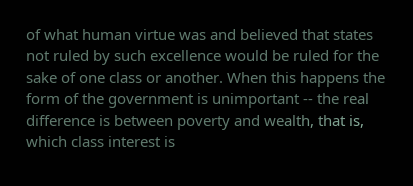of what human virtue was and believed that states not ruled by such excellence would be ruled for the sake of one class or another. When this happens the form of the government is unimportant -- the real difference is between poverty and wealth, that is, which class interest is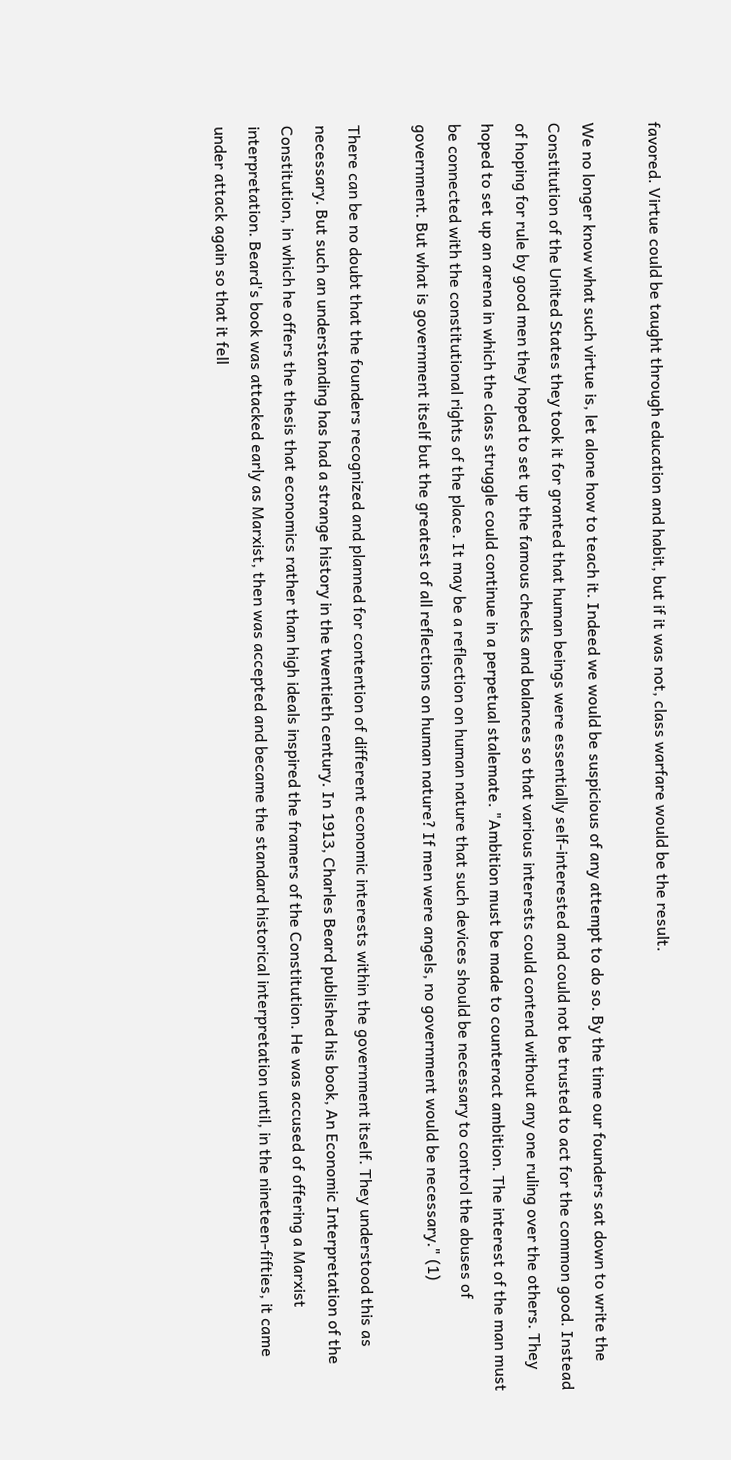favored. Virtue could be taught through education and habit, but if it was not, class warfare would be the result.

We no longer know what such virtue is, let alone how to teach it. Indeed we would be suspicious of any attempt to do so. By the time our founders sat down to write the Constitution of the United States they took it for granted that human beings were essentially self-interested and could not be trusted to act for the common good. Instead of hoping for rule by good men they hoped to set up the famous checks and balances so that various interests could contend without any one ruling over the others. They hoped to set up an arena in which the class struggle could continue in a perpetual stalemate. "Ambition must be made to counteract ambition. The interest of the man must be connected with the constitutional rights of the place. It may be a reflection on human nature that such devices should be necessary to control the abuses of government. But what is government itself but the greatest of all reflections on human nature? If men were angels, no government would be necessary." (1)

There can be no doubt that the founders recognized and planned for contention of different economic interests within the government itself. They understood this as necessary. But such an understanding has had a strange history in the twentieth century. In 1913, Charles Beard published his book, An Economic Interpretation of the Constitution, in which he offers the thesis that economics rather than high ideals inspired the framers of the Constitution. He was accused of offering a Marxist interpretation. Beard's book was attacked early as Marxist, then was accepted and became the standard historical interpretation until, in the nineteen-fifties, it came under attack again so that it fell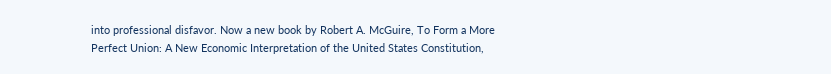into professional disfavor. Now a new book by Robert A. McGuire, To Form a More Perfect Union: A New Economic Interpretation of the United States Constitution,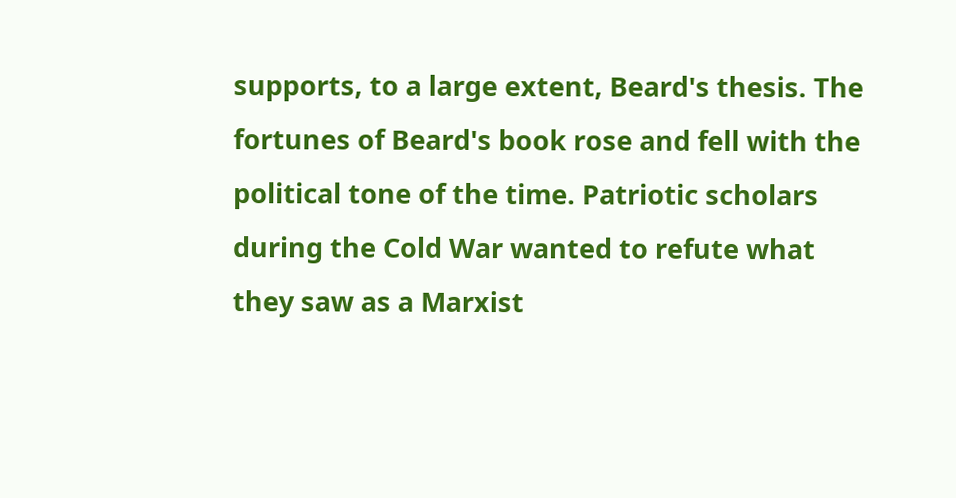supports, to a large extent, Beard's thesis. The fortunes of Beard's book rose and fell with the political tone of the time. Patriotic scholars during the Cold War wanted to refute what they saw as a Marxist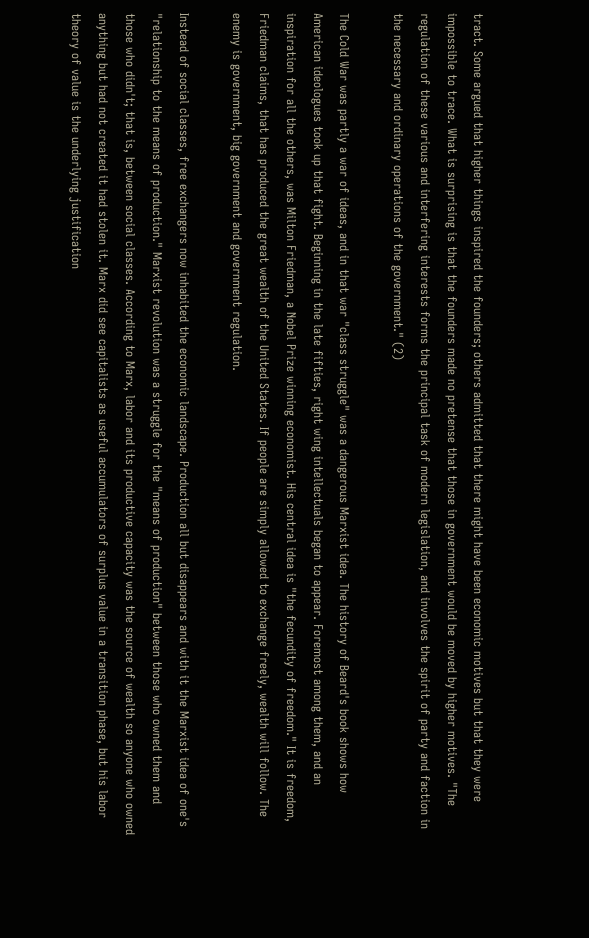tract. Some argued that higher things inspired the founders; others admitted that there might have been economic motives but that they were impossible to trace. What is surprising is that the founders made no pretense that those in government would be moved by higher motives. "The regulation of these various and interfering interests forms the principal task of modern legislation, and involves the spirit of party and faction in the necessary and ordinary operations of the government." (2)

The Cold War was partly a war of ideas, and in that war "class struggle" was a dangerous Marxist idea. The history of Beard's book shows how American ideologues took up that fight. Beginning in the late fifties, right wing intellectuals began to appear. Foremost among them, and an inspiration for all the others, was Milton Friedman, a Nobel Prize winning economist. His central idea is "the fecundity of freedom." It is freedom, Friedman claims, that has produced the great wealth of the United States. If people are simply allowed to exchange freely, wealth will follow. The enemy is government, big government and government regulation.

Instead of social classes, free exchangers now inhabited the economic landscape. Production all but disappears and with it the Marxist idea of one's "relationship to the means of production." Marxist revolution was a struggle for the "means of production" between those who owned them and those who didn't; that is, between social classes. According to Marx, labor and its productive capacity was the source of wealth so anyone who owned anything but had not created it had stolen it. Marx did see capitalists as useful accumulators of surplus value in a transition phase, but his labor theory of value is the underlying justification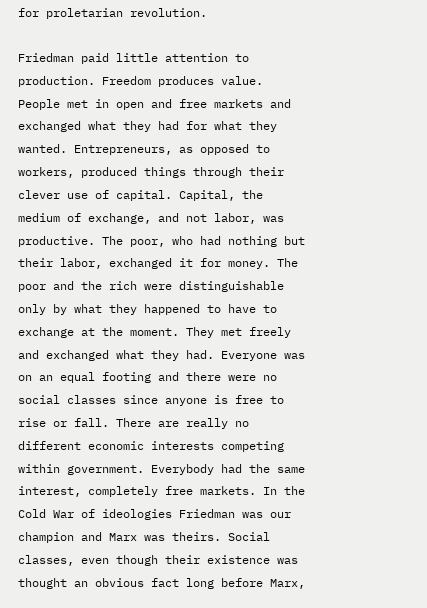for proletarian revolution.

Friedman paid little attention to production. Freedom produces value. People met in open and free markets and exchanged what they had for what they wanted. Entrepreneurs, as opposed to workers, produced things through their clever use of capital. Capital, the medium of exchange, and not labor, was productive. The poor, who had nothing but their labor, exchanged it for money. The poor and the rich were distinguishable only by what they happened to have to exchange at the moment. They met freely and exchanged what they had. Everyone was on an equal footing and there were no social classes since anyone is free to rise or fall. There are really no different economic interests competing within government. Everybody had the same interest, completely free markets. In the Cold War of ideologies Friedman was our champion and Marx was theirs. Social classes, even though their existence was thought an obvious fact long before Marx,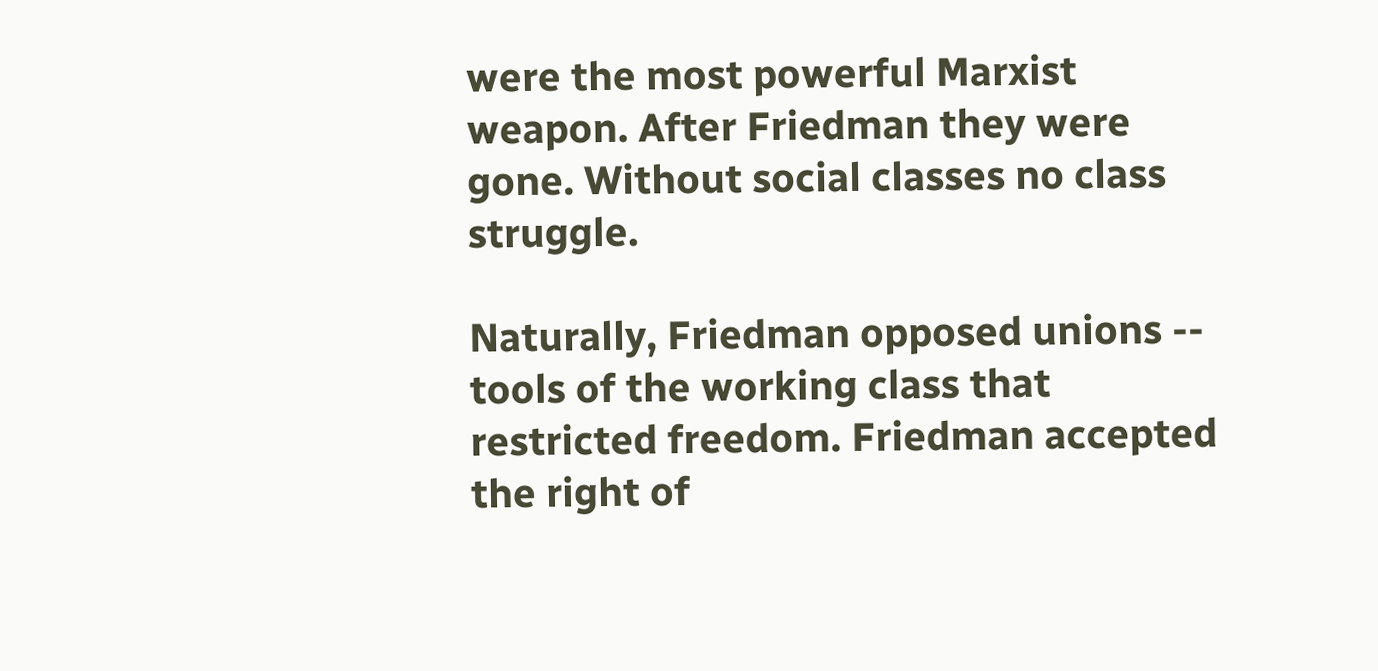were the most powerful Marxist weapon. After Friedman they were gone. Without social classes no class struggle.

Naturally, Friedman opposed unions -- tools of the working class that restricted freedom. Friedman accepted the right of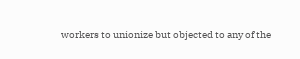workers to unionize but objected to any of the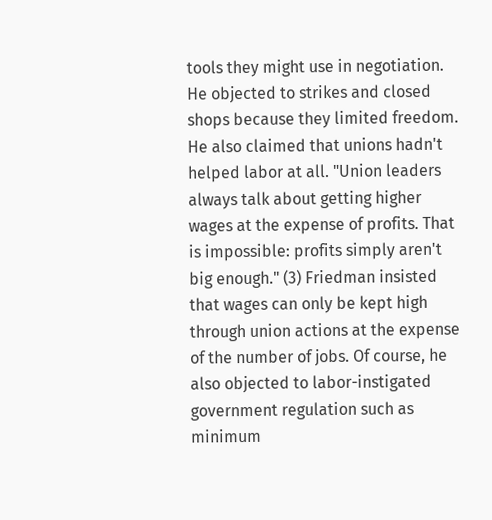tools they might use in negotiation. He objected to strikes and closed shops because they limited freedom. He also claimed that unions hadn't helped labor at all. "Union leaders always talk about getting higher wages at the expense of profits. That is impossible: profits simply aren't big enough." (3) Friedman insisted that wages can only be kept high through union actions at the expense of the number of jobs. Of course, he also objected to labor-instigated government regulation such as minimum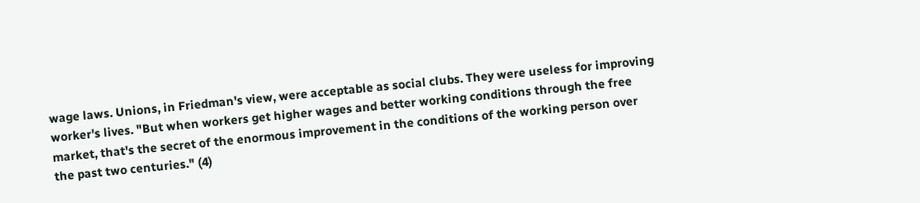wage laws. Unions, in Friedman's view, were acceptable as social clubs. They were useless for improving worker's lives. "But when workers get higher wages and better working conditions through the free market, that's the secret of the enormous improvement in the conditions of the working person over the past two centuries." (4)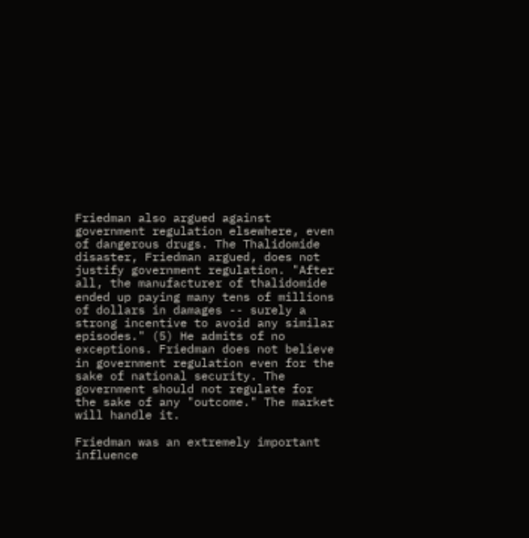Friedman also argued against government regulation elsewhere, even of dangerous drugs. The Thalidomide disaster, Friedman argued, does not justify government regulation. "After all, the manufacturer of thalidomide ended up paying many tens of millions of dollars in damages -- surely a strong incentive to avoid any similar episodes." (5) He admits of no exceptions. Friedman does not believe in government regulation even for the sake of national security. The government should not regulate for the sake of any "outcome." The market will handle it.

Friedman was an extremely important influence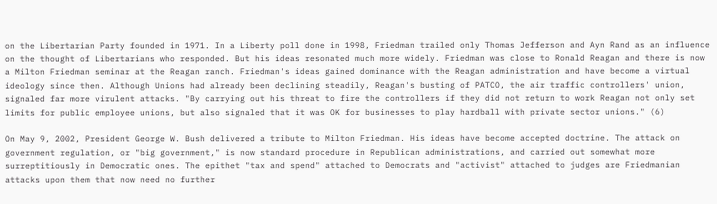on the Libertarian Party founded in 1971. In a Liberty poll done in 1998, Friedman trailed only Thomas Jefferson and Ayn Rand as an influence on the thought of Libertarians who responded. But his ideas resonated much more widely. Friedman was close to Ronald Reagan and there is now a Milton Friedman seminar at the Reagan ranch. Friedman's ideas gained dominance with the Reagan administration and have become a virtual ideology since then. Although Unions had already been declining steadily, Reagan's busting of PATCO, the air traffic controllers' union, signaled far more virulent attacks. "By carrying out his threat to fire the controllers if they did not return to work Reagan not only set limits for public employee unions, but also signaled that it was OK for businesses to play hardball with private sector unions." (6)

On May 9, 2002, President George W. Bush delivered a tribute to Milton Friedman. His ideas have become accepted doctrine. The attack on government regulation, or "big government," is now standard procedure in Republican administrations, and carried out somewhat more surreptitiously in Democratic ones. The epithet "tax and spend" attached to Democrats and "activist" attached to judges are Friedmanian attacks upon them that now need no further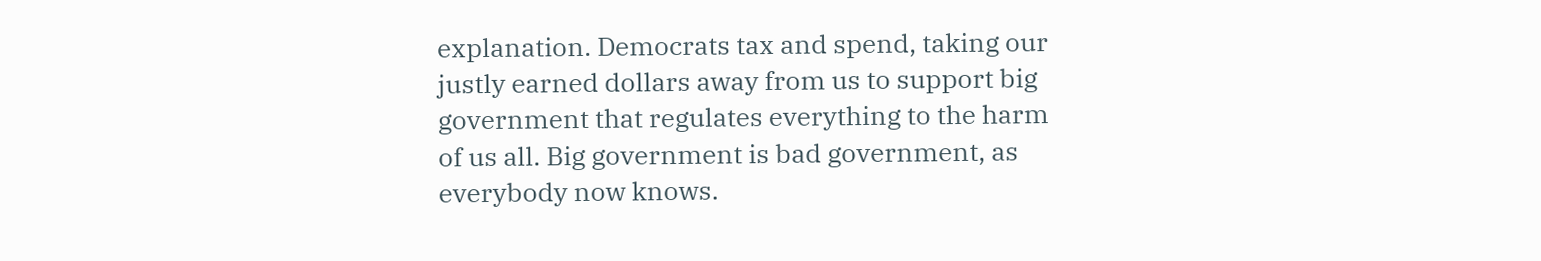explanation. Democrats tax and spend, taking our justly earned dollars away from us to support big government that regulates everything to the harm of us all. Big government is bad government, as everybody now knows.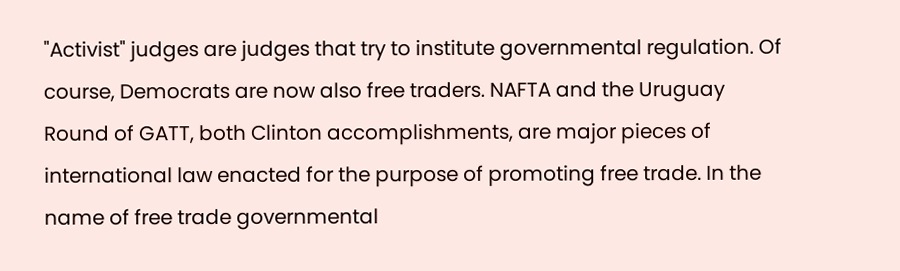"Activist" judges are judges that try to institute governmental regulation. Of course, Democrats are now also free traders. NAFTA and the Uruguay Round of GATT, both Clinton accomplishments, are major pieces of international law enacted for the purpose of promoting free trade. In the name of free trade governmental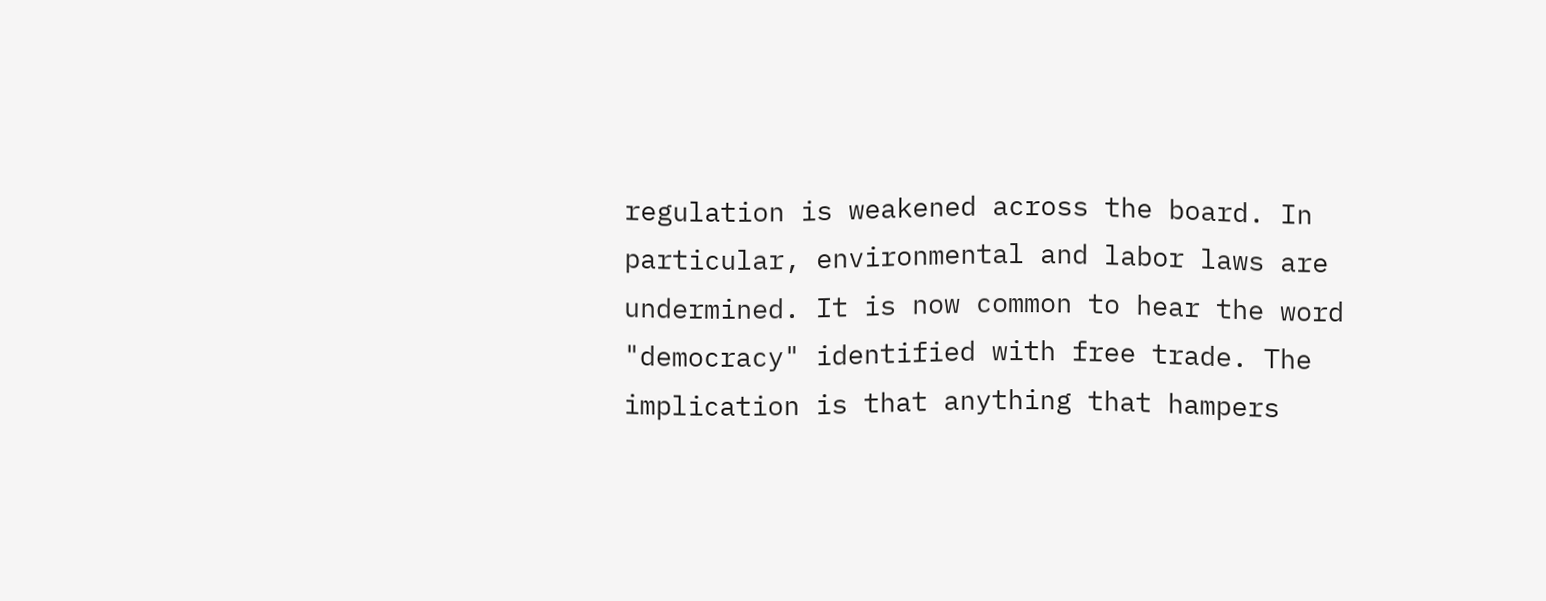regulation is weakened across the board. In particular, environmental and labor laws are undermined. It is now common to hear the word "democracy" identified with free trade. The implication is that anything that hampers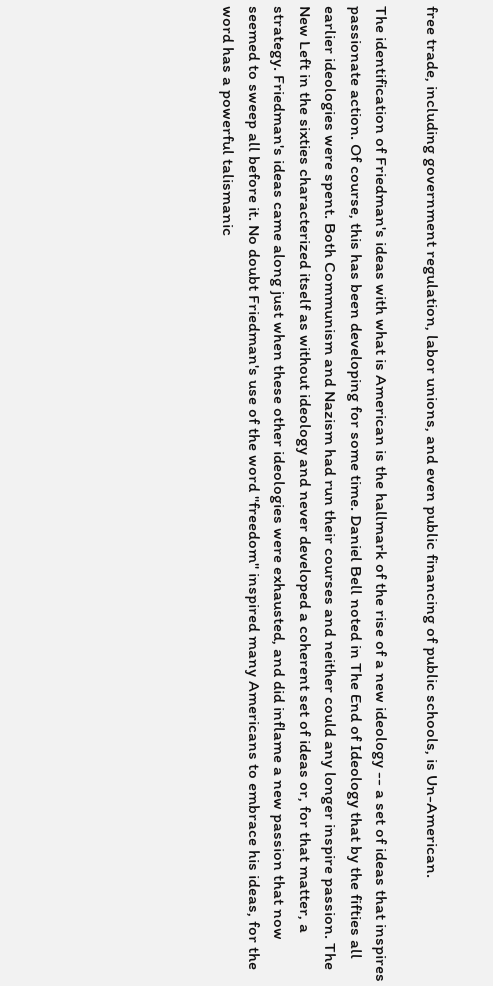free trade, including government regulation, labor unions, and even public financing of public schools, is Un-American.

The identification of Friedman's ideas with what is American is the hallmark of the rise of a new ideology -- a set of ideas that inspires passionate action. Of course, this has been developing for some time. Daniel Bell noted in The End of Ideology that by the fifties all earlier ideologies were spent. Both Communism and Nazism had run their courses and neither could any longer inspire passion. The New Left in the sixties characterized itself as without ideology and never developed a coherent set of ideas or, for that matter, a strategy. Friedman's ideas came along just when these other ideologies were exhausted, and did inflame a new passion that now seemed to sweep all before it. No doubt Friedman's use of the word "freedom" inspired many Americans to embrace his ideas, for the word has a powerful talismanic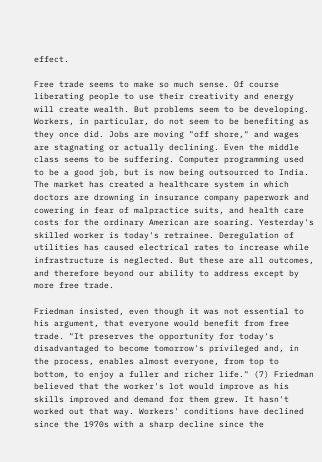effect.

Free trade seems to make so much sense. Of course liberating people to use their creativity and energy will create wealth. But problems seem to be developing. Workers, in particular, do not seem to be benefiting as they once did. Jobs are moving "off shore," and wages are stagnating or actually declining. Even the middle class seems to be suffering. Computer programming used to be a good job, but is now being outsourced to India. The market has created a healthcare system in which doctors are drowning in insurance company paperwork and cowering in fear of malpractice suits, and health care costs for the ordinary American are soaring. Yesterday's skilled worker is today's retrainee. Deregulation of utilities has caused electrical rates to increase while infrastructure is neglected. But these are all outcomes, and therefore beyond our ability to address except by more free trade.

Friedman insisted, even though it was not essential to his argument, that everyone would benefit from free trade. "It preserves the opportunity for today's disadvantaged to become tomorrow's privileged and, in the process, enables almost everyone, from top to bottom, to enjoy a fuller and richer life." (7) Friedman believed that the worker's lot would improve as his skills improved and demand for them grew. It hasn't worked out that way. Workers' conditions have declined since the 1970s with a sharp decline since the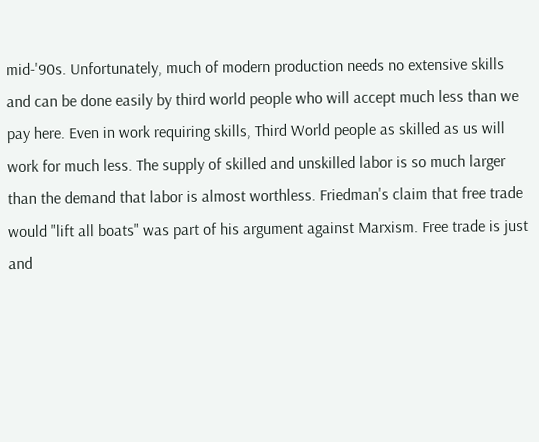mid-'90s. Unfortunately, much of modern production needs no extensive skills and can be done easily by third world people who will accept much less than we pay here. Even in work requiring skills, Third World people as skilled as us will work for much less. The supply of skilled and unskilled labor is so much larger than the demand that labor is almost worthless. Friedman's claim that free trade would "lift all boats" was part of his argument against Marxism. Free trade is just and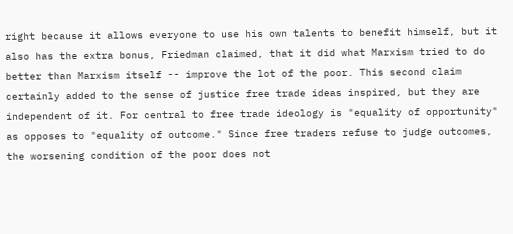right because it allows everyone to use his own talents to benefit himself, but it also has the extra bonus, Friedman claimed, that it did what Marxism tried to do better than Marxism itself -- improve the lot of the poor. This second claim certainly added to the sense of justice free trade ideas inspired, but they are independent of it. For central to free trade ideology is "equality of opportunity" as opposes to "equality of outcome." Since free traders refuse to judge outcomes, the worsening condition of the poor does not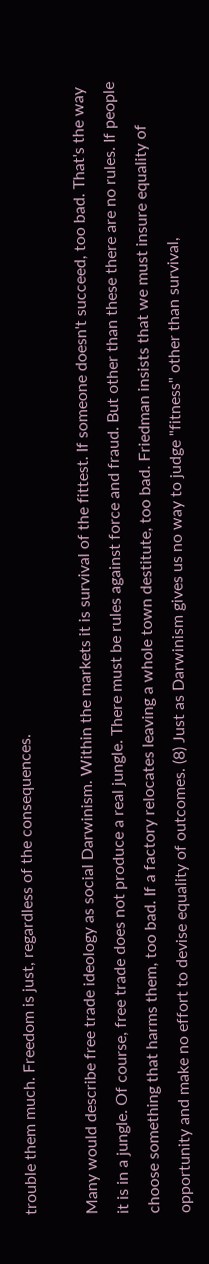trouble them much. Freedom is just, regardless of the consequences.

Many would describe free trade ideology as social Darwinism. Within the markets it is survival of the fittest. If someone doesn't succeed, too bad. That's the way it is in a jungle. Of course, free trade does not produce a real jungle. There must be rules against force and fraud. But other than these there are no rules. If people choose something that harms them, too bad. If a factory relocates leaving a whole town destitute, too bad. Friedman insists that we must insure equality of opportunity and make no effort to devise equality of outcomes. (8) Just as Darwinism gives us no way to judge "fitness" other than survival,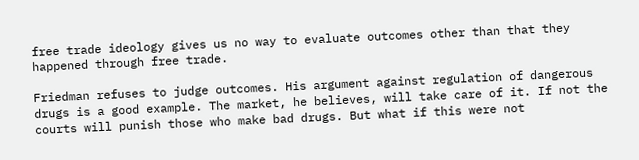free trade ideology gives us no way to evaluate outcomes other than that they happened through free trade.

Friedman refuses to judge outcomes. His argument against regulation of dangerous drugs is a good example. The market, he believes, will take care of it. If not the courts will punish those who make bad drugs. But what if this were not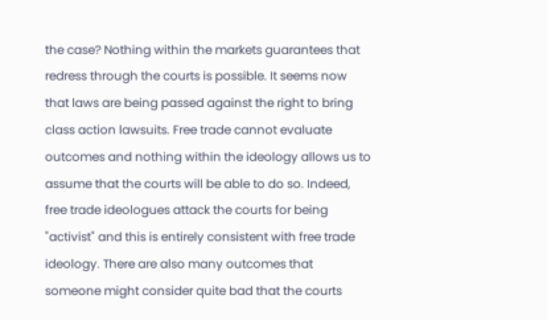the case? Nothing within the markets guarantees that redress through the courts is possible. It seems now that laws are being passed against the right to bring class action lawsuits. Free trade cannot evaluate outcomes and nothing within the ideology allows us to assume that the courts will be able to do so. Indeed, free trade ideologues attack the courts for being "activist" and this is entirely consistent with free trade ideology. There are also many outcomes that someone might consider quite bad that the courts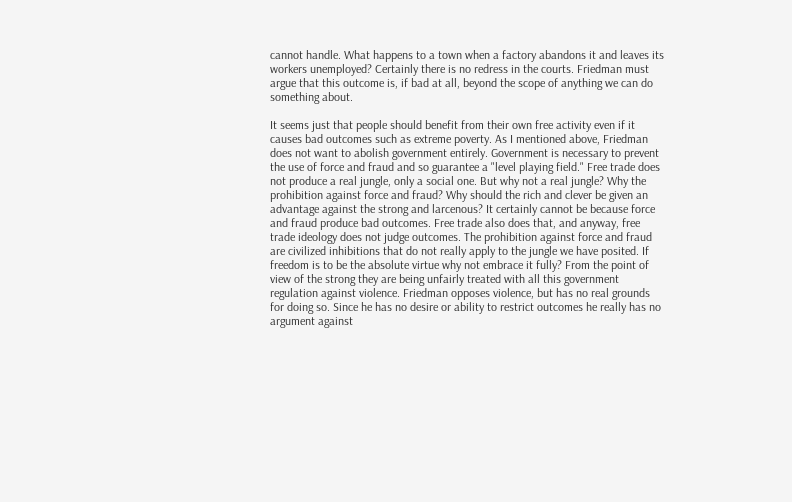cannot handle. What happens to a town when a factory abandons it and leaves its workers unemployed? Certainly there is no redress in the courts. Friedman must argue that this outcome is, if bad at all, beyond the scope of anything we can do something about.

It seems just that people should benefit from their own free activity even if it causes bad outcomes such as extreme poverty. As I mentioned above, Friedman does not want to abolish government entirely. Government is necessary to prevent the use of force and fraud and so guarantee a "level playing field." Free trade does not produce a real jungle, only a social one. But why not a real jungle? Why the prohibition against force and fraud? Why should the rich and clever be given an advantage against the strong and larcenous? It certainly cannot be because force and fraud produce bad outcomes. Free trade also does that, and anyway, free trade ideology does not judge outcomes. The prohibition against force and fraud are civilized inhibitions that do not really apply to the jungle we have posited. If freedom is to be the absolute virtue why not embrace it fully? From the point of view of the strong they are being unfairly treated with all this government regulation against violence. Friedman opposes violence, but has no real grounds for doing so. Since he has no desire or ability to restrict outcomes he really has no argument against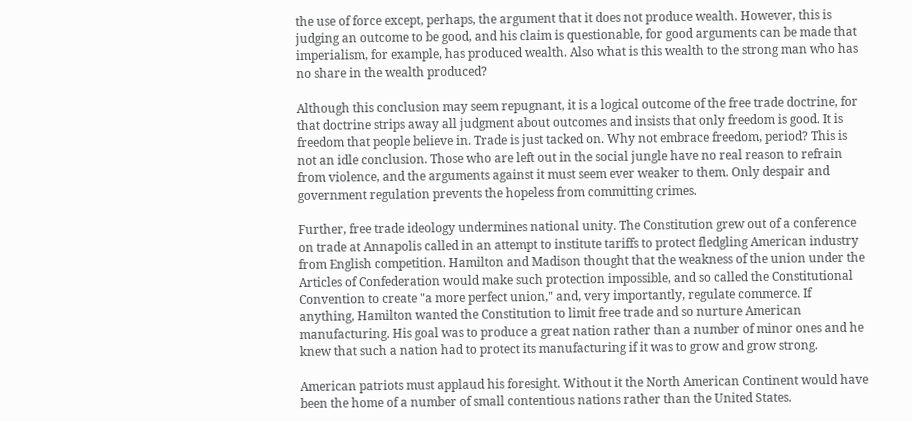the use of force except, perhaps, the argument that it does not produce wealth. However, this is judging an outcome to be good, and his claim is questionable, for good arguments can be made that imperialism, for example, has produced wealth. Also what is this wealth to the strong man who has no share in the wealth produced?

Although this conclusion may seem repugnant, it is a logical outcome of the free trade doctrine, for that doctrine strips away all judgment about outcomes and insists that only freedom is good. It is freedom that people believe in. Trade is just tacked on. Why not embrace freedom, period? This is not an idle conclusion. Those who are left out in the social jungle have no real reason to refrain from violence, and the arguments against it must seem ever weaker to them. Only despair and government regulation prevents the hopeless from committing crimes.

Further, free trade ideology undermines national unity. The Constitution grew out of a conference on trade at Annapolis called in an attempt to institute tariffs to protect fledgling American industry from English competition. Hamilton and Madison thought that the weakness of the union under the Articles of Confederation would make such protection impossible, and so called the Constitutional Convention to create "a more perfect union," and, very importantly, regulate commerce. If anything, Hamilton wanted the Constitution to limit free trade and so nurture American manufacturing. His goal was to produce a great nation rather than a number of minor ones and he knew that such a nation had to protect its manufacturing if it was to grow and grow strong.

American patriots must applaud his foresight. Without it the North American Continent would have been the home of a number of small contentious nations rather than the United States.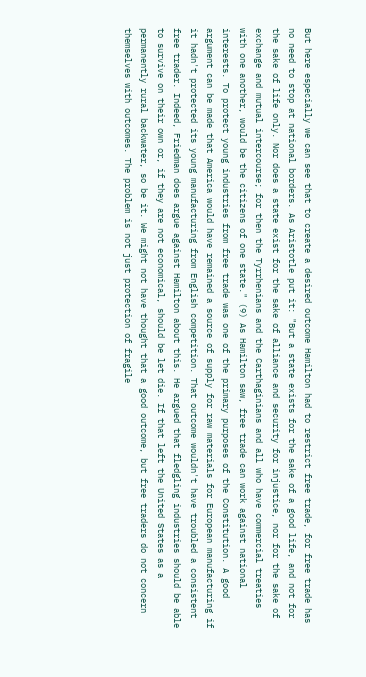But here especially we can see that to create a desired outcome Hamilton had to restrict free trade, for free trade has no need to stop at national borders. As Aristotle put it: "But a state exists for the sake of a good life, and not for the sake of life only. Nor does a state exist for the sake of alliance and security for injustice, nor for the sake of exchange and mutual intercourse; for then the Tyrrhenians and the Carthaginians and all who have commercial treaties with one another, would be the citizens of one state." (9) As Hamilton saw, free trade can work against national interests. To protect young industries from free trade was one of the primary purposes of the Constitution. A good argument can be made that America would have remained a source of supply for raw materials for European manufacturing if it hadn't protected its young manufacturing from English competition. That outcome wouldn't have troubled a consistent free trader. Indeed, Friedman does argue against Hamilton about this. He argued that fledgling industries should be able to survive on their own or, if they are not economical, should be let die. If that left the United States as a permanently rural backwater, so be it. We might not have thought that a good outcome, but free traders do not concern themselves with outcomes. The problem is not just protection of fragile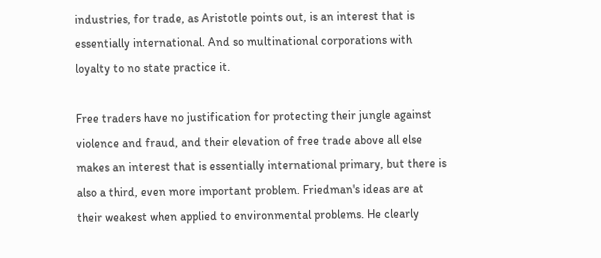industries, for trade, as Aristotle points out, is an interest that is essentially international. And so multinational corporations with loyalty to no state practice it.

Free traders have no justification for protecting their jungle against violence and fraud, and their elevation of free trade above all else makes an interest that is essentially international primary, but there is also a third, even more important problem. Friedman's ideas are at their weakest when applied to environmental problems. He clearly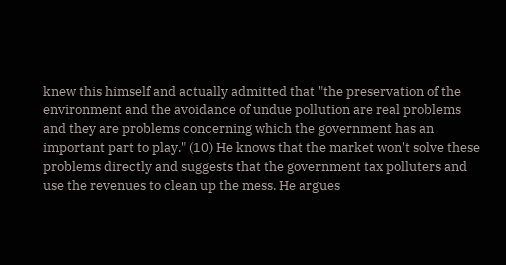knew this himself and actually admitted that "the preservation of the environment and the avoidance of undue pollution are real problems and they are problems concerning which the government has an important part to play." (10) He knows that the market won't solve these problems directly and suggests that the government tax polluters and use the revenues to clean up the mess. He argues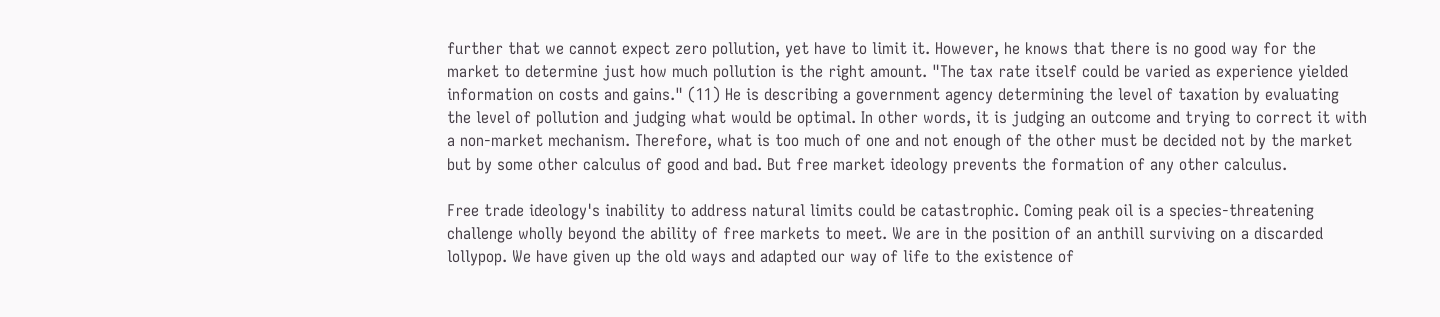further that we cannot expect zero pollution, yet have to limit it. However, he knows that there is no good way for the market to determine just how much pollution is the right amount. "The tax rate itself could be varied as experience yielded information on costs and gains." (11) He is describing a government agency determining the level of taxation by evaluating the level of pollution and judging what would be optimal. In other words, it is judging an outcome and trying to correct it with a non-market mechanism. Therefore, what is too much of one and not enough of the other must be decided not by the market but by some other calculus of good and bad. But free market ideology prevents the formation of any other calculus.

Free trade ideology's inability to address natural limits could be catastrophic. Coming peak oil is a species-threatening challenge wholly beyond the ability of free markets to meet. We are in the position of an anthill surviving on a discarded lollypop. We have given up the old ways and adapted our way of life to the existence of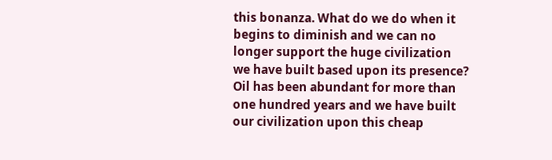this bonanza. What do we do when it begins to diminish and we can no longer support the huge civilization we have built based upon its presence? Oil has been abundant for more than one hundred years and we have built our civilization upon this cheap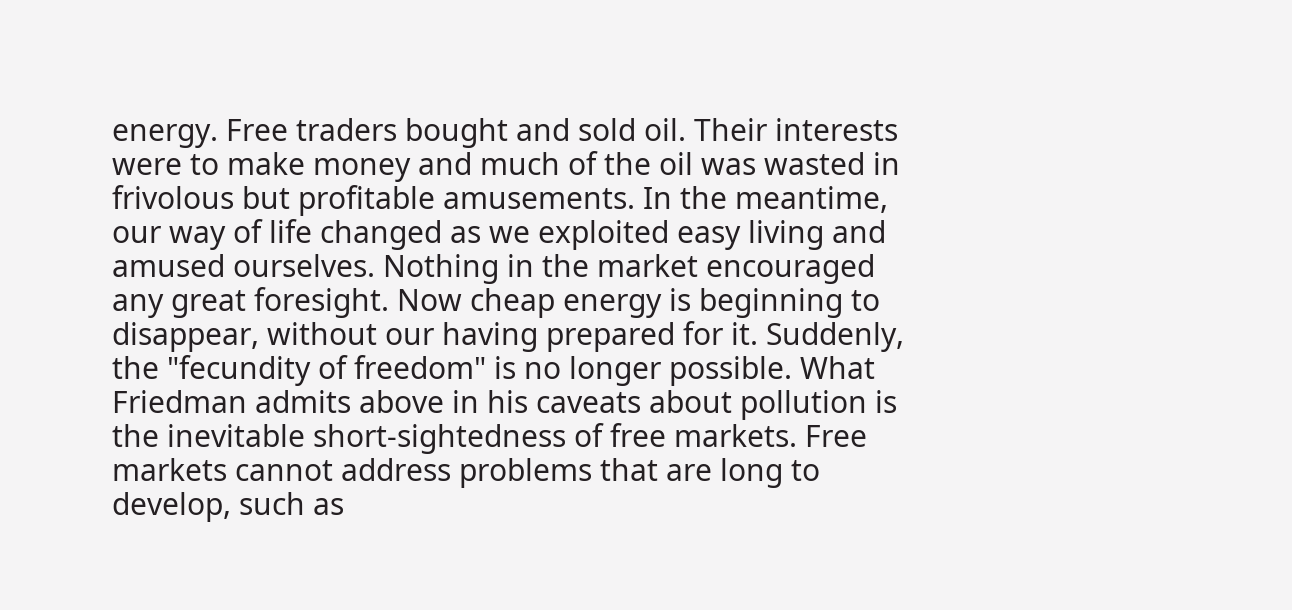energy. Free traders bought and sold oil. Their interests were to make money and much of the oil was wasted in frivolous but profitable amusements. In the meantime, our way of life changed as we exploited easy living and amused ourselves. Nothing in the market encouraged any great foresight. Now cheap energy is beginning to disappear, without our having prepared for it. Suddenly, the "fecundity of freedom" is no longer possible. What Friedman admits above in his caveats about pollution is the inevitable short-sightedness of free markets. Free markets cannot address problems that are long to develop, such as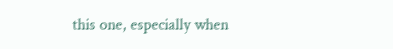this one, especially when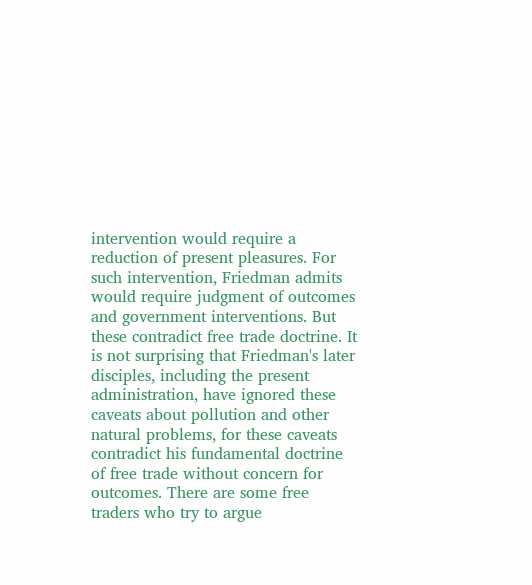intervention would require a reduction of present pleasures. For such intervention, Friedman admits would require judgment of outcomes and government interventions. But these contradict free trade doctrine. It is not surprising that Friedman's later disciples, including the present administration, have ignored these caveats about pollution and other natural problems, for these caveats contradict his fundamental doctrine of free trade without concern for outcomes. There are some free traders who try to argue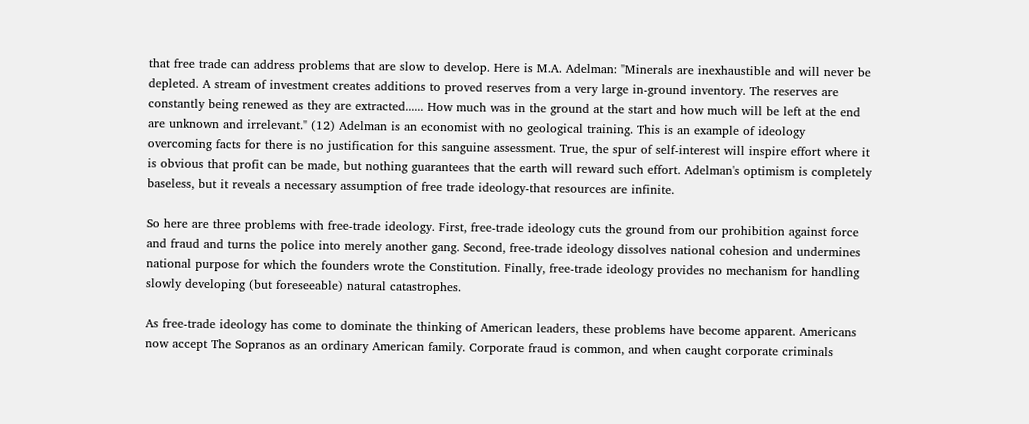that free trade can address problems that are slow to develop. Here is M.A. Adelman: "Minerals are inexhaustible and will never be depleted. A stream of investment creates additions to proved reserves from a very large in-ground inventory. The reserves are constantly being renewed as they are extracted...... How much was in the ground at the start and how much will be left at the end are unknown and irrelevant." (12) Adelman is an economist with no geological training. This is an example of ideology overcoming facts for there is no justification for this sanguine assessment. True, the spur of self-interest will inspire effort where it is obvious that profit can be made, but nothing guarantees that the earth will reward such effort. Adelman's optimism is completely baseless, but it reveals a necessary assumption of free trade ideology-that resources are infinite.

So here are three problems with free-trade ideology. First, free-trade ideology cuts the ground from our prohibition against force and fraud and turns the police into merely another gang. Second, free-trade ideology dissolves national cohesion and undermines national purpose for which the founders wrote the Constitution. Finally, free-trade ideology provides no mechanism for handling slowly developing (but foreseeable) natural catastrophes.

As free-trade ideology has come to dominate the thinking of American leaders, these problems have become apparent. Americans now accept The Sopranos as an ordinary American family. Corporate fraud is common, and when caught corporate criminals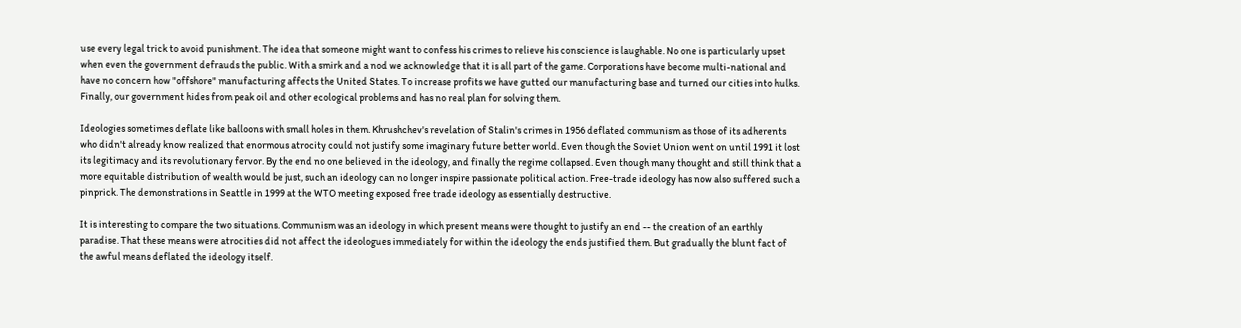use every legal trick to avoid punishment. The idea that someone might want to confess his crimes to relieve his conscience is laughable. No one is particularly upset when even the government defrauds the public. With a smirk and a nod we acknowledge that it is all part of the game. Corporations have become multi-national and have no concern how "offshore" manufacturing affects the United States. To increase profits we have gutted our manufacturing base and turned our cities into hulks. Finally, our government hides from peak oil and other ecological problems and has no real plan for solving them.

Ideologies sometimes deflate like balloons with small holes in them. Khrushchev's revelation of Stalin's crimes in 1956 deflated communism as those of its adherents who didn't already know realized that enormous atrocity could not justify some imaginary future better world. Even though the Soviet Union went on until 1991 it lost its legitimacy and its revolutionary fervor. By the end no one believed in the ideology, and finally the regime collapsed. Even though many thought and still think that a more equitable distribution of wealth would be just, such an ideology can no longer inspire passionate political action. Free-trade ideology has now also suffered such a pinprick. The demonstrations in Seattle in 1999 at the WTO meeting exposed free trade ideology as essentially destructive.

It is interesting to compare the two situations. Communism was an ideology in which present means were thought to justify an end -- the creation of an earthly paradise. That these means were atrocities did not affect the ideologues immediately for within the ideology the ends justified them. But gradually the blunt fact of the awful means deflated the ideology itself.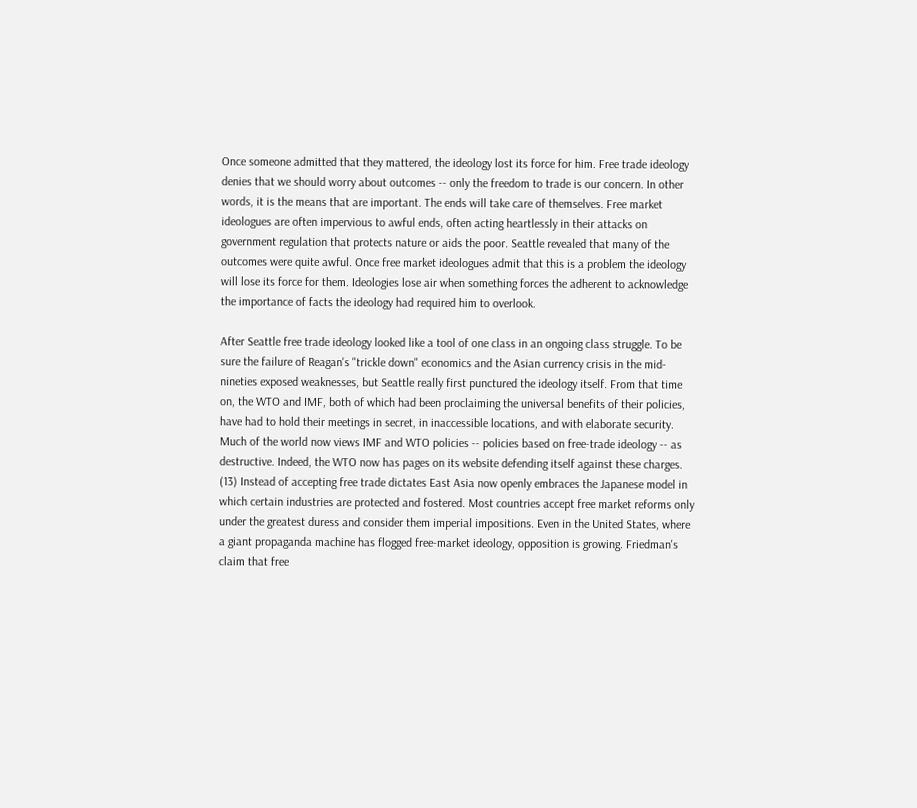Once someone admitted that they mattered, the ideology lost its force for him. Free trade ideology denies that we should worry about outcomes -- only the freedom to trade is our concern. In other words, it is the means that are important. The ends will take care of themselves. Free market ideologues are often impervious to awful ends, often acting heartlessly in their attacks on government regulation that protects nature or aids the poor. Seattle revealed that many of the outcomes were quite awful. Once free market ideologues admit that this is a problem the ideology will lose its force for them. Ideologies lose air when something forces the adherent to acknowledge the importance of facts the ideology had required him to overlook.

After Seattle free trade ideology looked like a tool of one class in an ongoing class struggle. To be sure the failure of Reagan's "trickle down" economics and the Asian currency crisis in the mid-nineties exposed weaknesses, but Seattle really first punctured the ideology itself. From that time on, the WTO and IMF, both of which had been proclaiming the universal benefits of their policies, have had to hold their meetings in secret, in inaccessible locations, and with elaborate security. Much of the world now views IMF and WTO policies -- policies based on free-trade ideology -- as destructive. Indeed, the WTO now has pages on its website defending itself against these charges. (13) Instead of accepting free trade dictates East Asia now openly embraces the Japanese model in which certain industries are protected and fostered. Most countries accept free market reforms only under the greatest duress and consider them imperial impositions. Even in the United States, where a giant propaganda machine has flogged free-market ideology, opposition is growing. Friedman's claim that free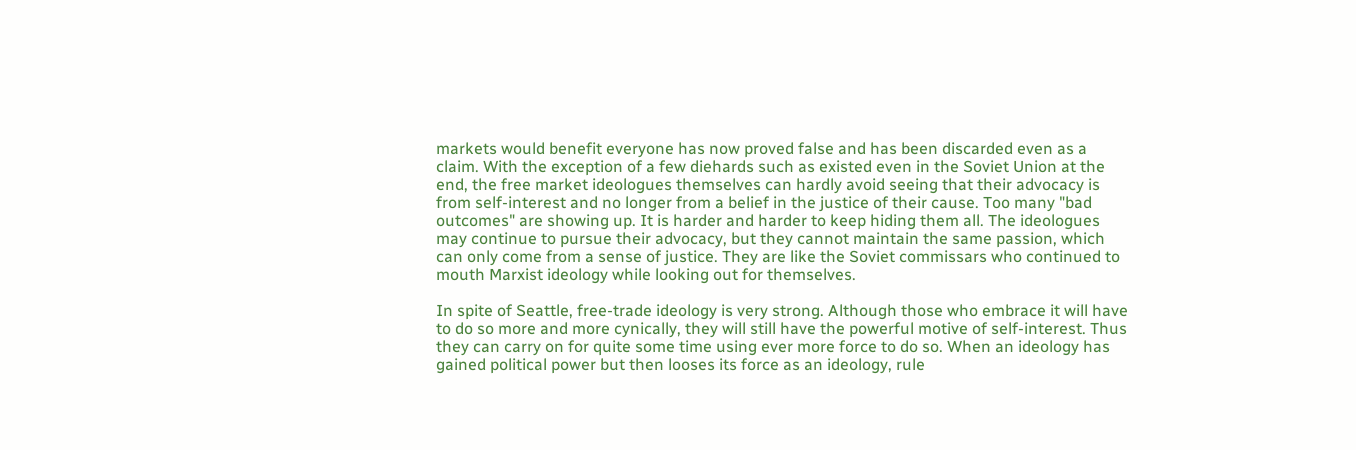markets would benefit everyone has now proved false and has been discarded even as a claim. With the exception of a few diehards such as existed even in the Soviet Union at the end, the free market ideologues themselves can hardly avoid seeing that their advocacy is from self-interest and no longer from a belief in the justice of their cause. Too many "bad outcomes" are showing up. It is harder and harder to keep hiding them all. The ideologues may continue to pursue their advocacy, but they cannot maintain the same passion, which can only come from a sense of justice. They are like the Soviet commissars who continued to mouth Marxist ideology while looking out for themselves.

In spite of Seattle, free-trade ideology is very strong. Although those who embrace it will have to do so more and more cynically, they will still have the powerful motive of self-interest. Thus they can carry on for quite some time using ever more force to do so. When an ideology has gained political power but then looses its force as an ideology, rule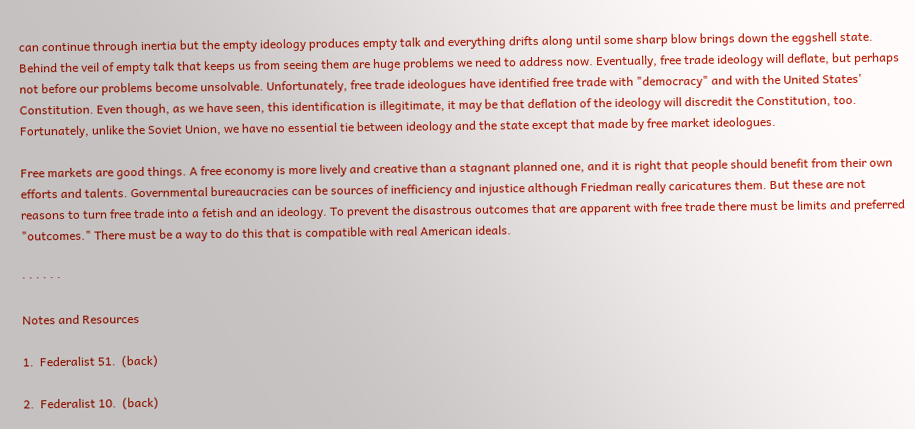can continue through inertia but the empty ideology produces empty talk and everything drifts along until some sharp blow brings down the eggshell state. Behind the veil of empty talk that keeps us from seeing them are huge problems we need to address now. Eventually, free trade ideology will deflate, but perhaps not before our problems become unsolvable. Unfortunately, free trade ideologues have identified free trade with "democracy" and with the United States' Constitution. Even though, as we have seen, this identification is illegitimate, it may be that deflation of the ideology will discredit the Constitution, too. Fortunately, unlike the Soviet Union, we have no essential tie between ideology and the state except that made by free market ideologues.

Free markets are good things. A free economy is more lively and creative than a stagnant planned one, and it is right that people should benefit from their own efforts and talents. Governmental bureaucracies can be sources of inefficiency and injustice although Friedman really caricatures them. But these are not reasons to turn free trade into a fetish and an ideology. To prevent the disastrous outcomes that are apparent with free trade there must be limits and preferred "outcomes." There must be a way to do this that is compatible with real American ideals.

· · · · · ·

Notes and Resources

1.  Federalist 51.  (back)

2.  Federalist 10.  (back)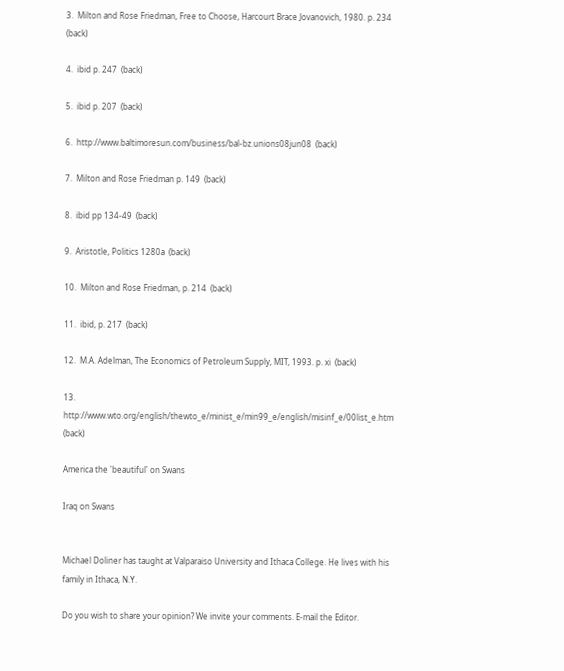3.  Milton and Rose Friedman, Free to Choose, Harcourt Brace Jovanovich, 1980. p. 234  (back)

4.  ibid p. 247  (back)

5.  ibid p. 207  (back)

6.  http://www.baltimoresun.com/business/bal-bz.unions08jun08  (back)

7.  Milton and Rose Friedman p. 149  (back)

8.  ibid pp 134-49  (back)

9.  Aristotle, Politics 1280a  (back)

10.  Milton and Rose Friedman, p. 214  (back)

11.  ibid, p. 217  (back)

12.  M.A. Adelman, The Economics of Petroleum Supply, MIT, 1993. p. xi  (back)

13.  http://www.wto.org/english/thewto_e/minist_e/min99_e/english/misinf_e/00list_e.htm  (back)

America the 'beautiful' on Swans

Iraq on Swans


Michael Doliner has taught at Valparaiso University and Ithaca College. He lives with his family in Ithaca, N.Y.

Do you wish to share your opinion? We invite your comments. E-mail the Editor.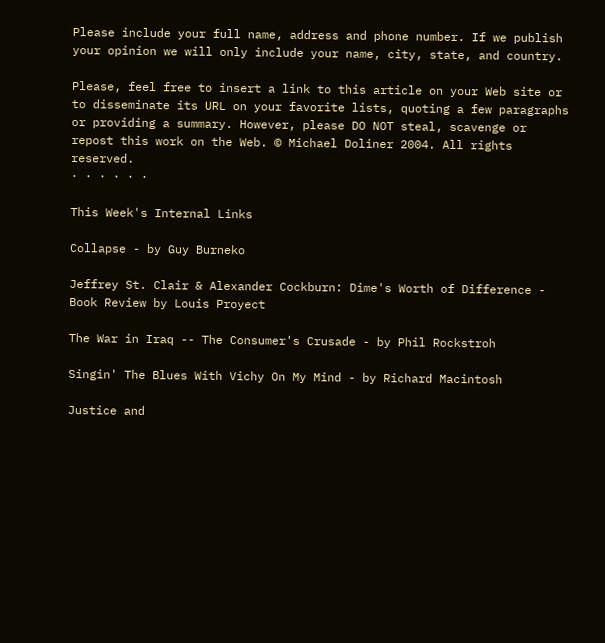Please include your full name, address and phone number. If we publish your opinion we will only include your name, city, state, and country.

Please, feel free to insert a link to this article on your Web site or to disseminate its URL on your favorite lists, quoting a few paragraphs or providing a summary. However, please DO NOT steal, scavenge or repost this work on the Web. © Michael Doliner 2004. All rights reserved.
· · · · · ·

This Week's Internal Links

Collapse - by Guy Burneko

Jeffrey St. Clair & Alexander Cockburn: Dime's Worth of Difference - Book Review by Louis Proyect

The War in Iraq -- The Consumer's Crusade - by Phil Rockstroh

Singin' The Blues With Vichy On My Mind - by Richard Macintosh

Justice and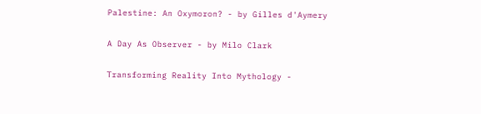Palestine: An Oxymoron? - by Gilles d'Aymery

A Day As Observer - by Milo Clark

Transforming Reality Into Mythology -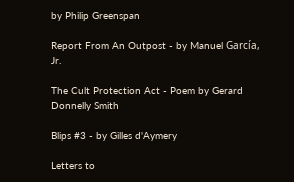by Philip Greenspan

Report From An Outpost - by Manuel García, Jr.

The Cult Protection Act - Poem by Gerard Donnelly Smith

Blips #3 - by Gilles d'Aymery

Letters to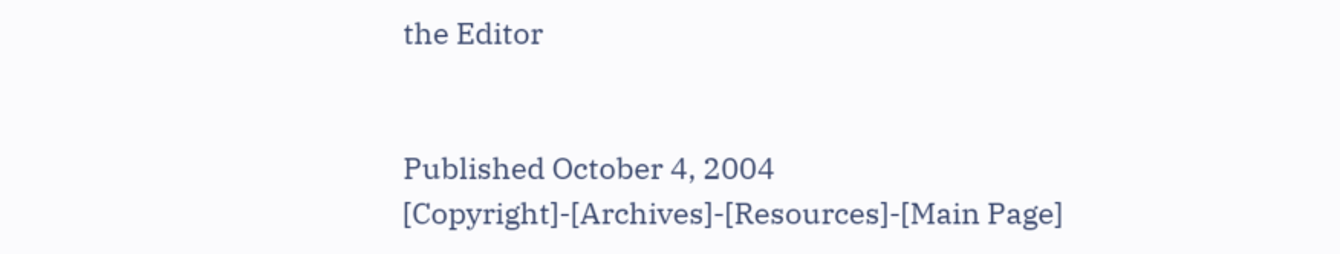the Editor


Published October 4, 2004
[Copyright]-[Archives]-[Resources]-[Main Page]